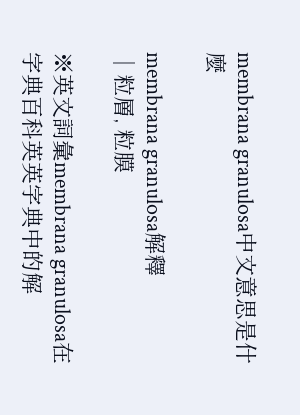membrana granulosa中文意思是什麼

membrana granulosa解釋
│粒層, 粒膜

※英文詞彙membrana granulosa在字典百科英英字典中的解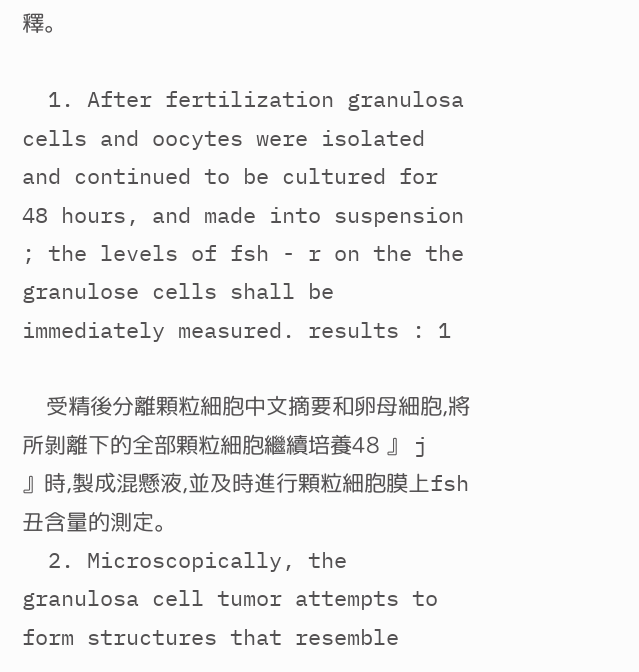釋。

  1. After fertilization granulosa cells and oocytes were isolated and continued to be cultured for 48 hours, and made into suspension ; the levels of fsh - r on the the granulose cells shall be immediately measured. results : 1

    受精後分離顆粒細胞中文摘要和卵母細胞,將所剝離下的全部顆粒細胞繼續培養48 』 j 』時,製成混懸液,並及時進行顆粒細胞膜上fsh丑含量的測定。
  2. Microscopically, the granulosa cell tumor attempts to form structures that resemble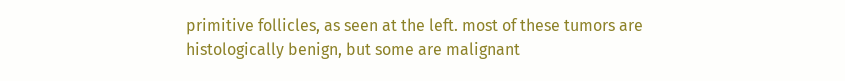primitive follicles, as seen at the left. most of these tumors are histologically benign, but some are malignant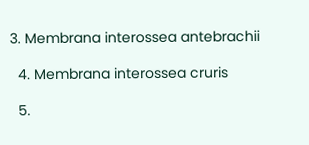3. Membrana interossea antebrachii

  4. Membrana interossea cruris

  5.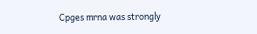Cpges mrna was strongly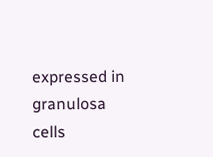expressed in granulosa cells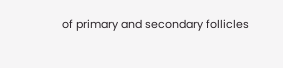of primary and secondary follicles